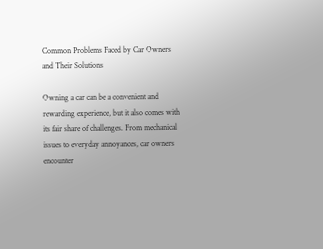Common Problems Faced by Car Owners and Their Solutions

Owning a car can be a convenient and rewarding experience, but it also comes with its fair share of challenges. From mechanical issues to everyday annoyances, car owners encounter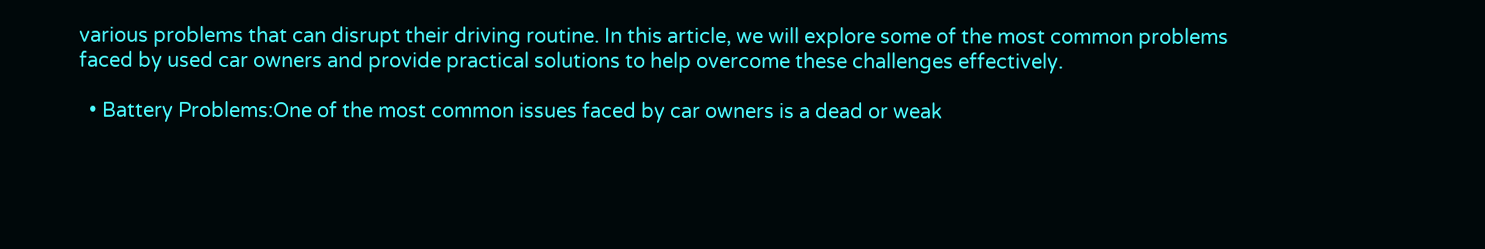various problems that can disrupt their driving routine. In this article, we will explore some of the most common problems faced by used car owners and provide practical solutions to help overcome these challenges effectively.

  • Battery Problems:One of the most common issues faced by car owners is a dead or weak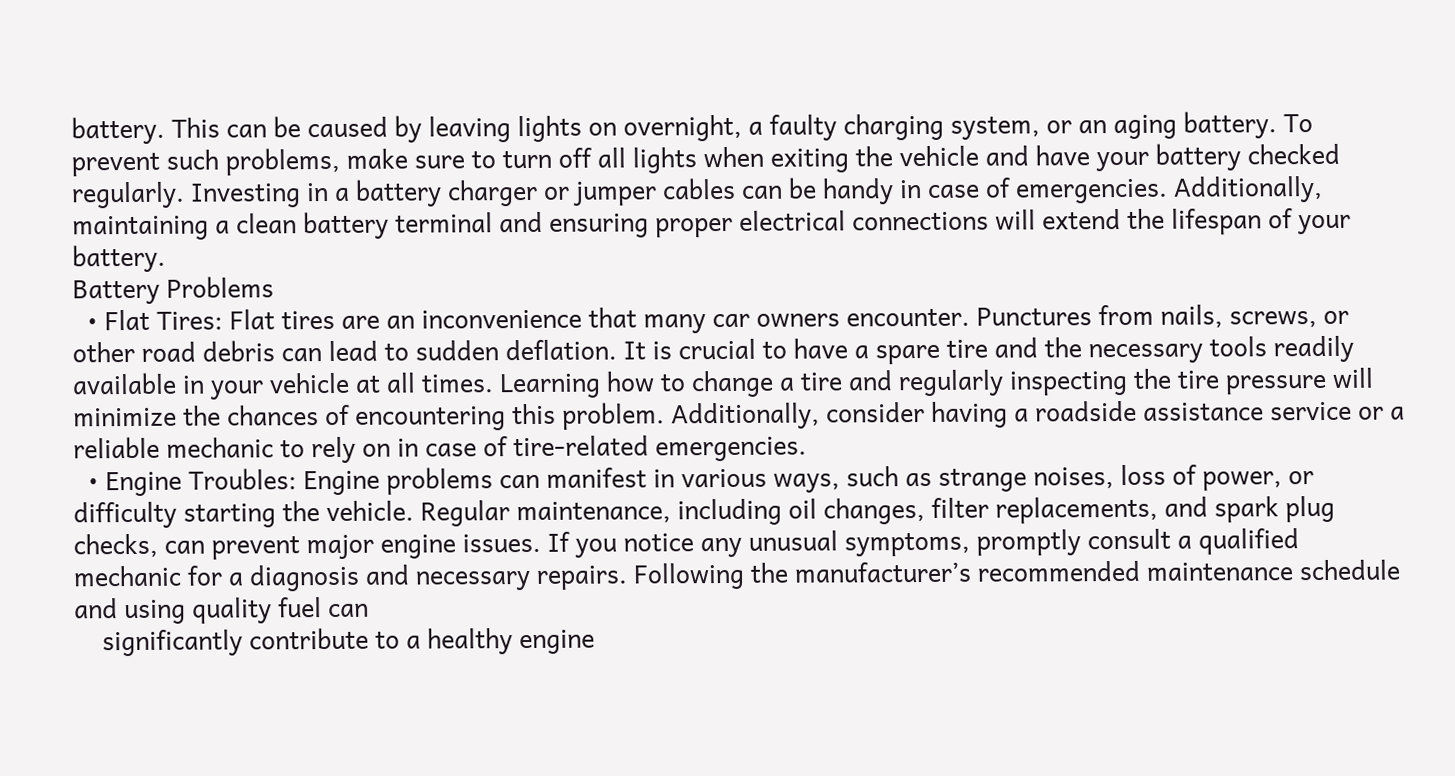battery. This can be caused by leaving lights on overnight, a faulty charging system, or an aging battery. To prevent such problems, make sure to turn off all lights when exiting the vehicle and have your battery checked regularly. Investing in a battery charger or jumper cables can be handy in case of emergencies. Additionally, maintaining a clean battery terminal and ensuring proper electrical connections will extend the lifespan of your battery.
Battery Problems
  • Flat Tires: Flat tires are an inconvenience that many car owners encounter. Punctures from nails, screws, or other road debris can lead to sudden deflation. It is crucial to have a spare tire and the necessary tools readily available in your vehicle at all times. Learning how to change a tire and regularly inspecting the tire pressure will minimize the chances of encountering this problem. Additionally, consider having a roadside assistance service or a reliable mechanic to rely on in case of tire-related emergencies.
  • Engine Troubles: Engine problems can manifest in various ways, such as strange noises, loss of power, or difficulty starting the vehicle. Regular maintenance, including oil changes, filter replacements, and spark plug checks, can prevent major engine issues. If you notice any unusual symptoms, promptly consult a qualified mechanic for a diagnosis and necessary repairs. Following the manufacturer’s recommended maintenance schedule and using quality fuel can
    significantly contribute to a healthy engine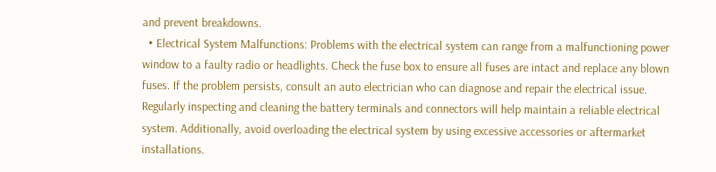and prevent breakdowns.
  • Electrical System Malfunctions: Problems with the electrical system can range from a malfunctioning power window to a faulty radio or headlights. Check the fuse box to ensure all fuses are intact and replace any blown fuses. If the problem persists, consult an auto electrician who can diagnose and repair the electrical issue. Regularly inspecting and cleaning the battery terminals and connectors will help maintain a reliable electrical system. Additionally, avoid overloading the electrical system by using excessive accessories or aftermarket installations.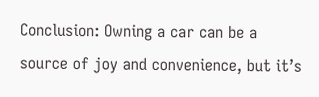Conclusion: Owning a car can be a source of joy and convenience, but it’s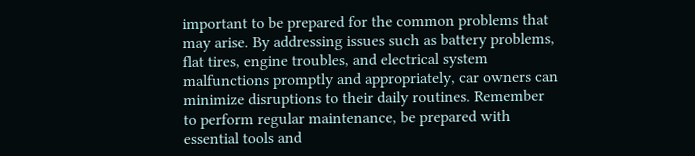important to be prepared for the common problems that may arise. By addressing issues such as battery problems, flat tires, engine troubles, and electrical system malfunctions promptly and appropriately, car owners can minimize disruptions to their daily routines. Remember to perform regular maintenance, be prepared with essential tools and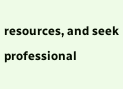resources, and seek professional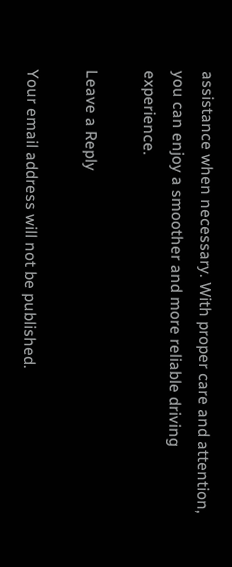assistance when necessary. With proper care and attention, you can enjoy a smoother and more reliable driving experience.

Leave a Reply

Your email address will not be published.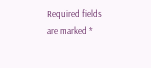Required fields are marked *